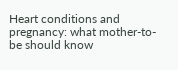Heart conditions and pregnancy: what mother-to-be should know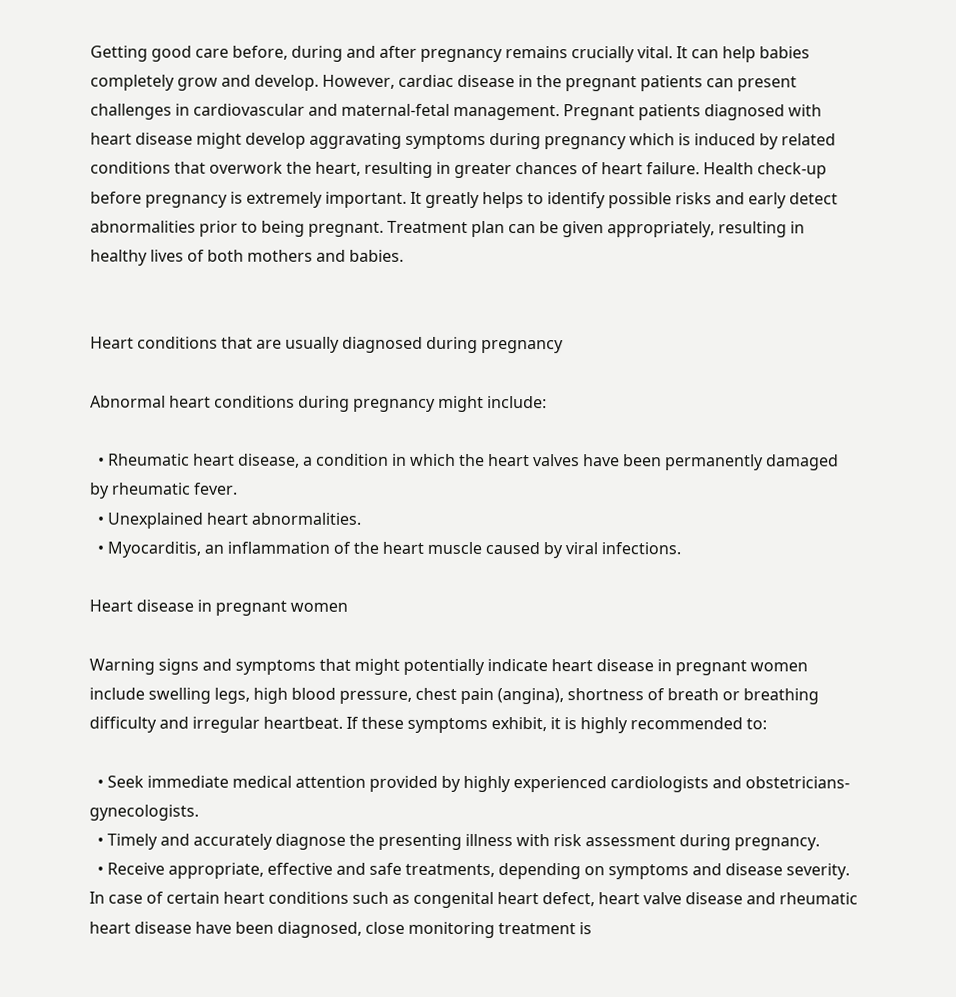Getting good care before, during and after pregnancy remains crucially vital. It can help babies completely grow and develop. However, cardiac disease in the pregnant patients can present challenges in cardiovascular and maternal-fetal management. Pregnant patients diagnosed with heart disease might develop aggravating symptoms during pregnancy which is induced by related conditions that overwork the heart, resulting in greater chances of heart failure. Health check-up before pregnancy is extremely important. It greatly helps to identify possible risks and early detect abnormalities prior to being pregnant. Treatment plan can be given appropriately, resulting in healthy lives of both mothers and babies.


Heart conditions that are usually diagnosed during pregnancy

Abnormal heart conditions during pregnancy might include:

  • Rheumatic heart disease, a condition in which the heart valves have been permanently damaged by rheumatic fever.
  • Unexplained heart abnormalities.
  • Myocarditis, an inflammation of the heart muscle caused by viral infections.

Heart disease in pregnant women

Warning signs and symptoms that might potentially indicate heart disease in pregnant women include swelling legs, high blood pressure, chest pain (angina), shortness of breath or breathing difficulty and irregular heartbeat. If these symptoms exhibit, it is highly recommended to:

  • Seek immediate medical attention provided by highly experienced cardiologists and obstetricians-gynecologists.
  • Timely and accurately diagnose the presenting illness with risk assessment during pregnancy.
  • Receive appropriate, effective and safe treatments, depending on symptoms and disease severity. In case of certain heart conditions such as congenital heart defect, heart valve disease and rheumatic heart disease have been diagnosed, close monitoring treatment is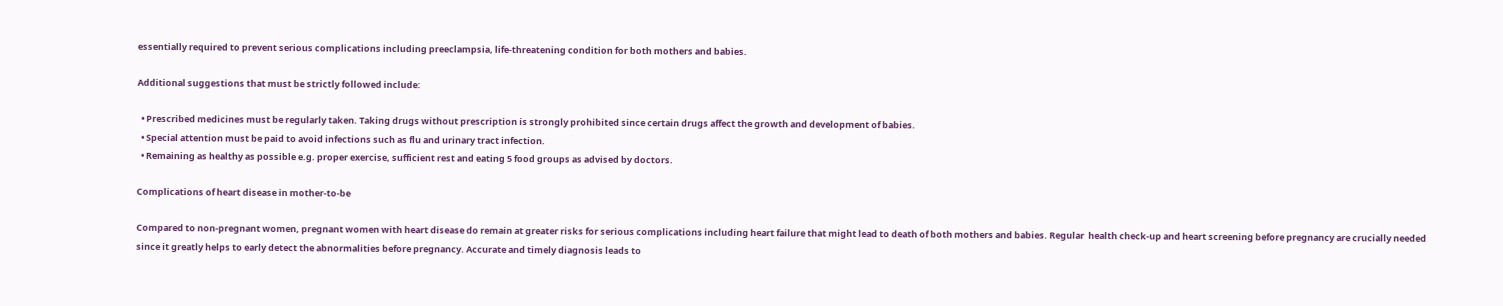essentially required to prevent serious complications including preeclampsia, life-threatening condition for both mothers and babies.

Additional suggestions that must be strictly followed include:

  • Prescribed medicines must be regularly taken. Taking drugs without prescription is strongly prohibited since certain drugs affect the growth and development of babies.
  • Special attention must be paid to avoid infections such as flu and urinary tract infection.
  • Remaining as healthy as possible e.g. proper exercise, sufficient rest and eating 5 food groups as advised by doctors.

Complications of heart disease in mother-to-be

Compared to non-pregnant women, pregnant women with heart disease do remain at greater risks for serious complications including heart failure that might lead to death of both mothers and babies. Regular  health check-up and heart screening before pregnancy are crucially needed since it greatly helps to early detect the abnormalities before pregnancy. Accurate and timely diagnosis leads to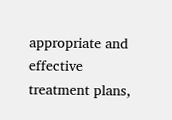appropriate and effective treatment plans,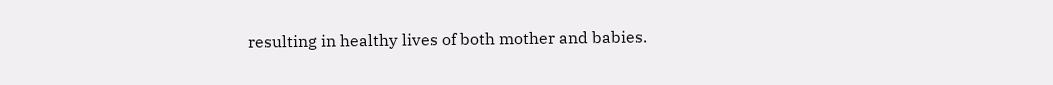resulting in healthy lives of both mother and babies.